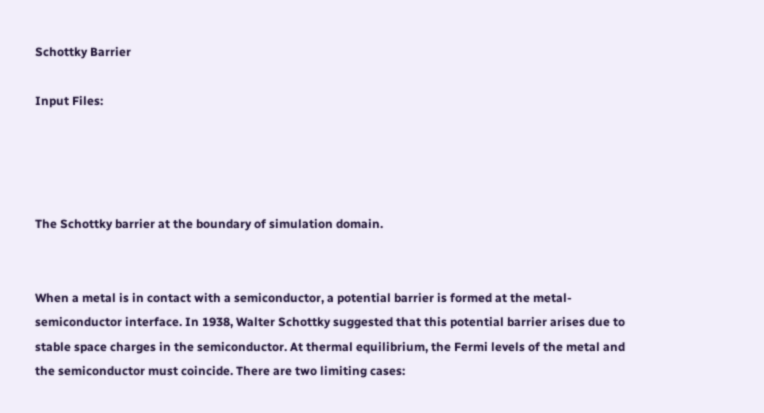Schottky Barrier

Input Files:




The Schottky barrier at the boundary of simulation domain.


When a metal is in contact with a semiconductor, a potential barrier is formed at the metal-semiconductor interface. In 1938, Walter Schottky suggested that this potential barrier arises due to stable space charges in the semiconductor. At thermal equilibrium, the Fermi levels of the metal and the semiconductor must coincide. There are two limiting cases: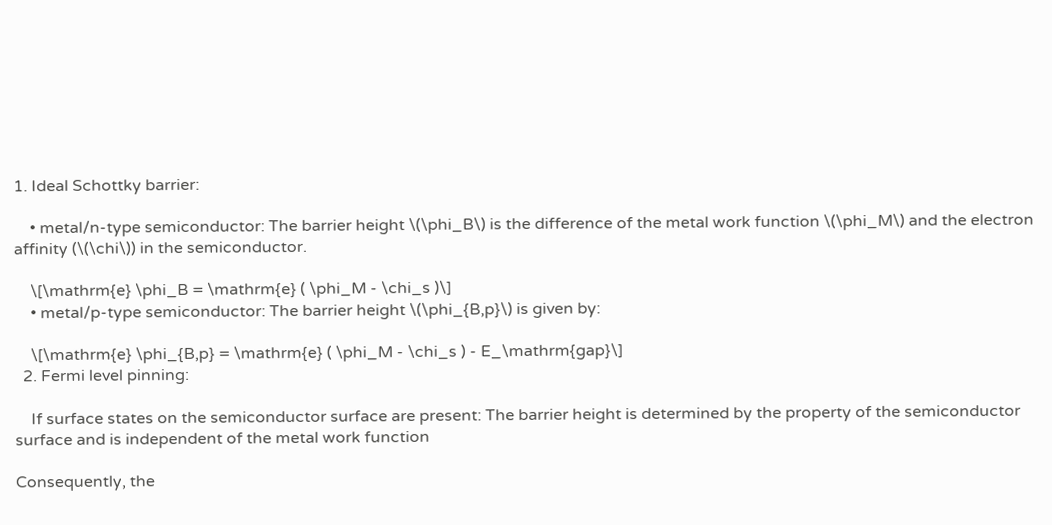1. Ideal Schottky barrier:

    • metal/n-type semiconductor: The barrier height \(\phi_B\) is the difference of the metal work function \(\phi_M\) and the electron affinity (\(\chi\)) in the semiconductor.

    \[\mathrm{e} \phi_B = \mathrm{e} ( \phi_M - \chi_s )\]
    • metal/p-type semiconductor: The barrier height \(\phi_{B,p}\) is given by:

    \[\mathrm{e} \phi_{B,p} = \mathrm{e} ( \phi_M - \chi_s ) - E_\mathrm{gap}\]
  2. Fermi level pinning:

    If surface states on the semiconductor surface are present: The barrier height is determined by the property of the semiconductor surface and is independent of the metal work function

Consequently, the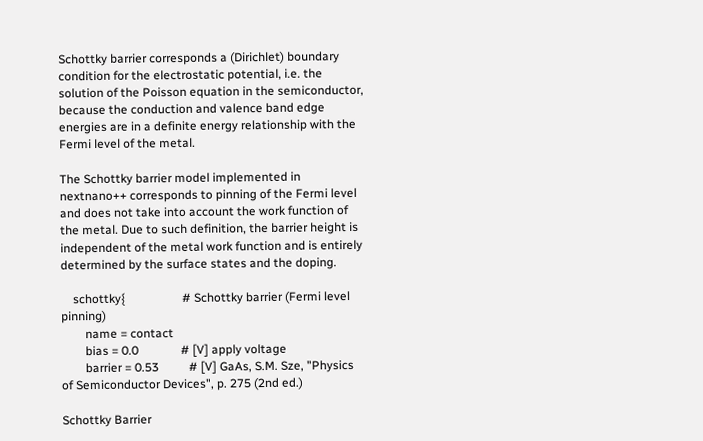Schottky barrier corresponds a (Dirichlet) boundary condition for the electrostatic potential, i.e. the solution of the Poisson equation in the semiconductor, because the conduction and valence band edge energies are in a definite energy relationship with the Fermi level of the metal.

The Schottky barrier model implemented in nextnano++ corresponds to pinning of the Fermi level and does not take into account the work function of the metal. Due to such definition, the barrier height is independent of the metal work function and is entirely determined by the surface states and the doping.

    schottky{                   # Schottky barrier (Fermi level pinning)
        name = contact
        bias = 0.0              # [V] apply voltage
        barrier = 0.53          # [V] GaAs, S.M. Sze, "Physics of Semiconductor Devices", p. 275 (2nd ed.)

Schottky Barrier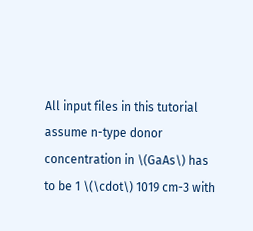All input files in this tutorial assume n-type donor concentration in \(GaAs\) has to be 1 \(\cdot\) 1019 cm-3 with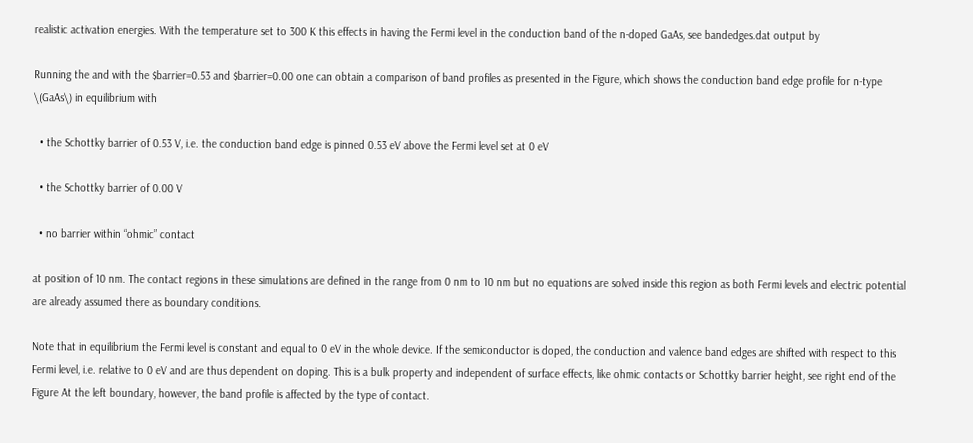realistic activation energies. With the temperature set to 300 K this effects in having the Fermi level in the conduction band of the n-doped GaAs, see bandedges.dat output by

Running the and with the $barrier=0.53 and $barrier=0.00 one can obtain a comparison of band profiles as presented in the Figure, which shows the conduction band edge profile for n-type \(GaAs\) in equilibrium with

  • the Schottky barrier of 0.53 V, i.e. the conduction band edge is pinned 0.53 eV above the Fermi level set at 0 eV

  • the Schottky barrier of 0.00 V

  • no barrier within “ohmic” contact

at position of 10 nm. The contact regions in these simulations are defined in the range from 0 nm to 10 nm but no equations are solved inside this region as both Fermi levels and electric potential are already assumed there as boundary conditions.

Note that in equilibrium the Fermi level is constant and equal to 0 eV in the whole device. If the semiconductor is doped, the conduction and valence band edges are shifted with respect to this Fermi level, i.e. relative to 0 eV and are thus dependent on doping. This is a bulk property and independent of surface effects, like ohmic contacts or Schottky barrier height, see right end of the Figure At the left boundary, however, the band profile is affected by the type of contact.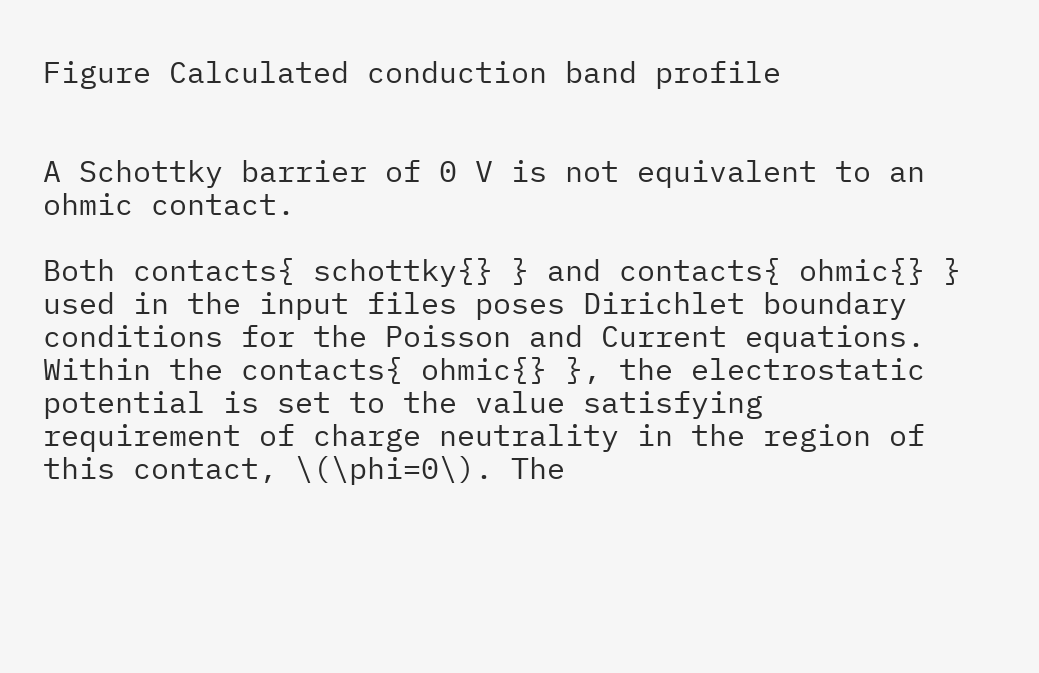Figure Calculated conduction band profile


A Schottky barrier of 0 V is not equivalent to an ohmic contact.

Both contacts{ schottky{} } and contacts{ ohmic{} } used in the input files poses Dirichlet boundary conditions for the Poisson and Current equations. Within the contacts{ ohmic{} }, the electrostatic potential is set to the value satisfying requirement of charge neutrality in the region of this contact, \(\phi=0\). The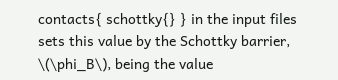contacts{ schottky{} } in the input files sets this value by the Schottky barrier, \(\phi_B\), being the value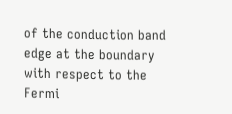of the conduction band edge at the boundary with respect to the Fermi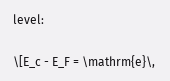level:

\[E_c - E_F = \mathrm{e}\,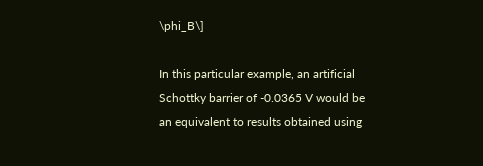\phi_B\]

In this particular example, an artificial Schottky barrier of -0.0365 V would be an equivalent to results obtained using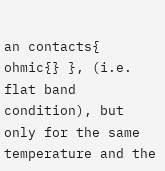an contacts{ ohmic{} }, (i.e. flat band condition), but only for the same temperature and the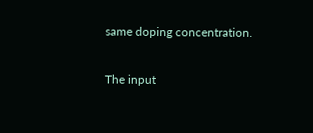same doping concentration.

The input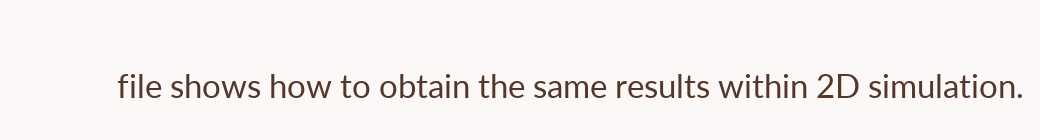file shows how to obtain the same results within 2D simulation.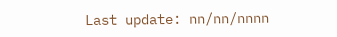Last update: nn/nn/nnnn